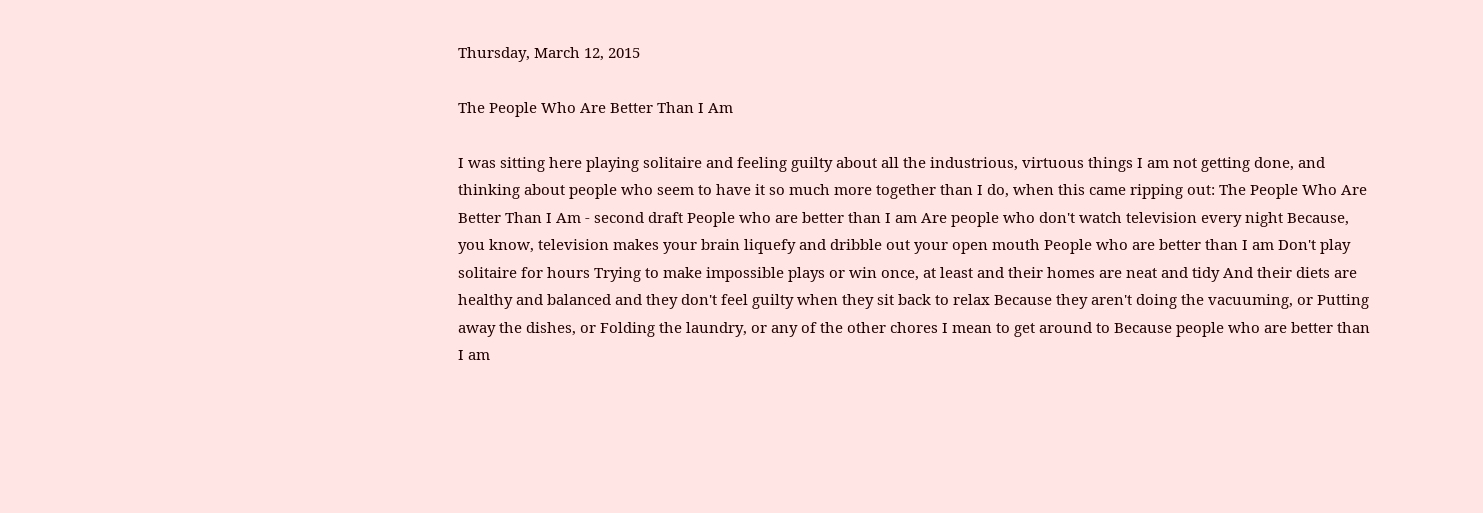Thursday, March 12, 2015

The People Who Are Better Than I Am

I was sitting here playing solitaire and feeling guilty about all the industrious, virtuous things I am not getting done, and thinking about people who seem to have it so much more together than I do, when this came ripping out: The People Who Are Better Than I Am - second draft People who are better than I am Are people who don't watch television every night Because, you know, television makes your brain liquefy and dribble out your open mouth People who are better than I am Don't play solitaire for hours Trying to make impossible plays or win once, at least and their homes are neat and tidy And their diets are healthy and balanced and they don't feel guilty when they sit back to relax Because they aren't doing the vacuuming, or Putting away the dishes, or Folding the laundry, or any of the other chores I mean to get around to Because people who are better than I am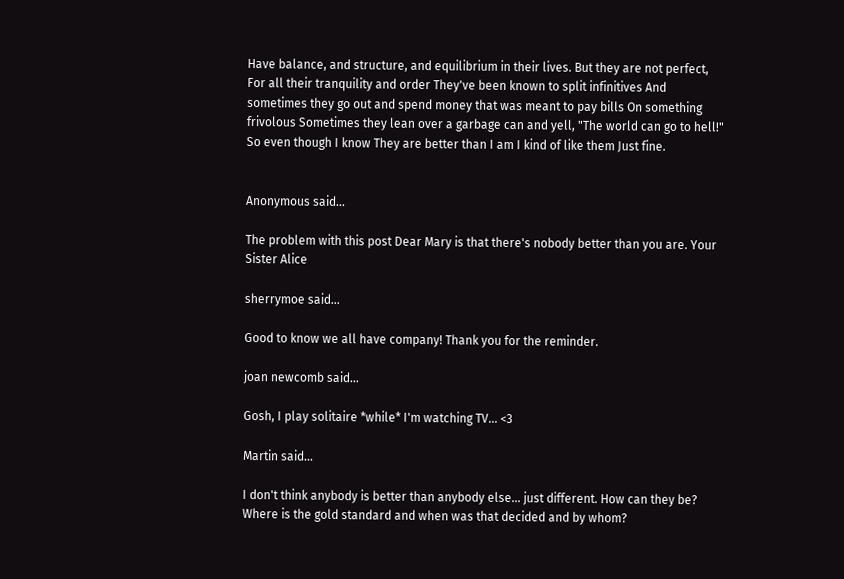Have balance, and structure, and equilibrium in their lives. But they are not perfect, For all their tranquility and order They've been known to split infinitives And sometimes they go out and spend money that was meant to pay bills On something frivolous Sometimes they lean over a garbage can and yell, "The world can go to hell!" So even though I know They are better than I am I kind of like them Just fine.


Anonymous said...

The problem with this post Dear Mary is that there's nobody better than you are. Your Sister Alice

sherrymoe said...

Good to know we all have company! Thank you for the reminder.

joan newcomb said...

Gosh, I play solitaire *while* I'm watching TV... <3

Martin said...

I don't think anybody is better than anybody else... just different. How can they be? Where is the gold standard and when was that decided and by whom?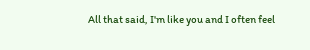All that said, I'm like you and I often feel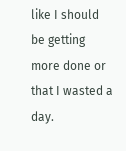like I should be getting more done or that I wasted a day.